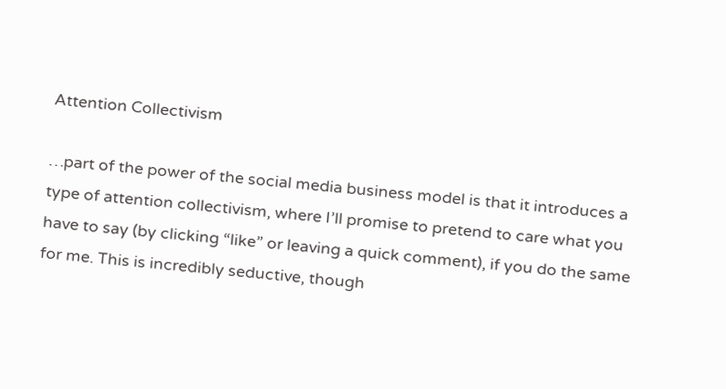Attention Collectivism

…part of the power of the social media business model is that it introduces a type of attention collectivism, where I’ll promise to pretend to care what you have to say (by clicking “like” or leaving a quick comment), if you do the same for me. This is incredibly seductive, though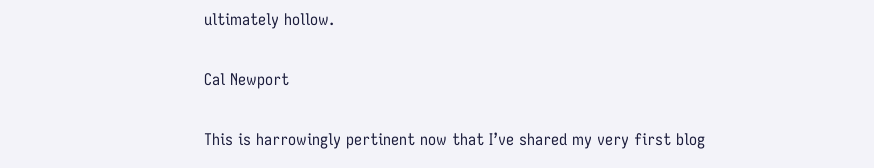ultimately hollow.

Cal Newport

This is harrowingly pertinent now that I’ve shared my very first blog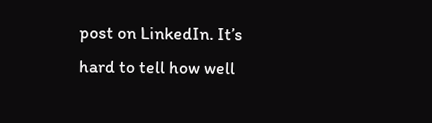post on LinkedIn. It’s hard to tell how well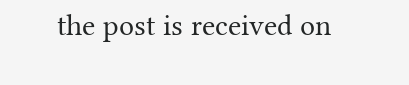the post is received on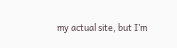my actual site, but I’m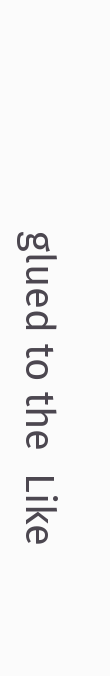glued to the  Like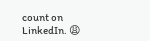count on LinkedIn. 😩